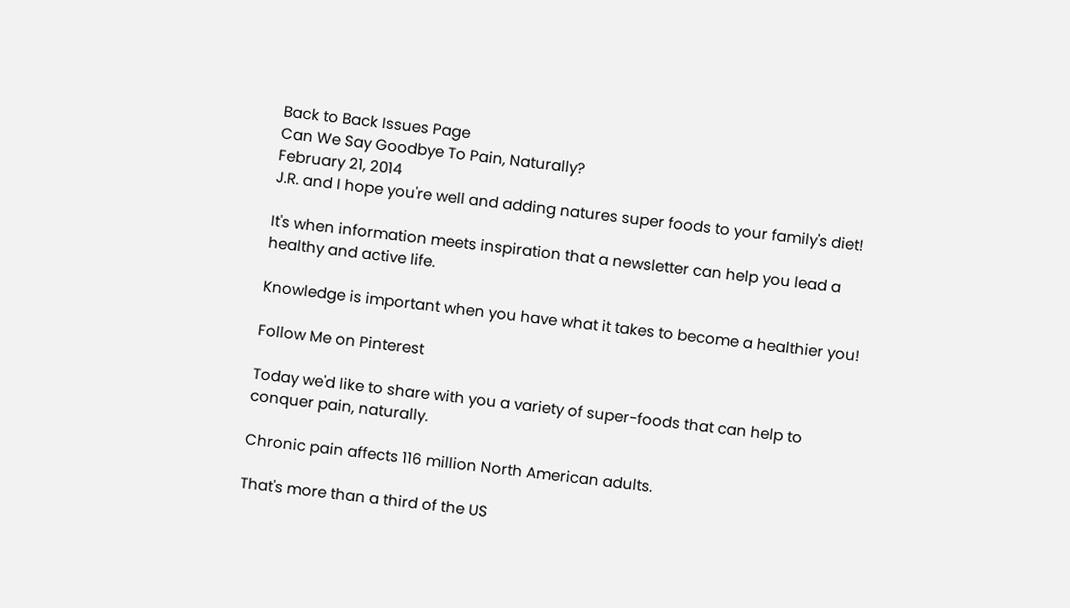Back to Back Issues Page
Can We Say Goodbye To Pain, Naturally?
February 21, 2014
J.R. and I hope you're well and adding natures super foods to your family's diet!

It's when information meets inspiration that a newsletter can help you lead a healthy and active life.

Knowledge is important when you have what it takes to become a healthier you!

Follow Me on Pinterest

Today we'd like to share with you a variety of super-foods that can help to conquer pain, naturally.

Chronic pain affects 116 million North American adults.

That's more than a third of the US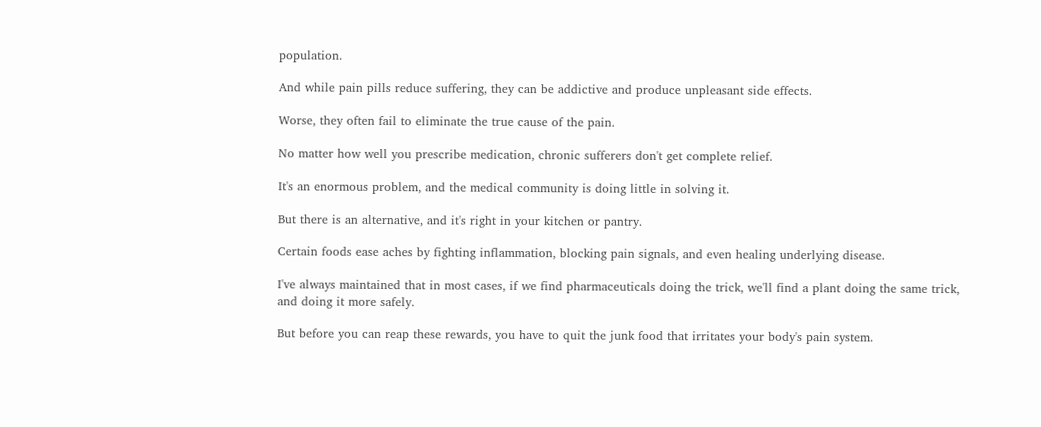population.

And while pain pills reduce suffering, they can be addictive and produce unpleasant side effects.

Worse, they often fail to eliminate the true cause of the pain.

No matter how well you prescribe medication, chronic sufferers don't get complete relief.

It's an enormous problem, and the medical community is doing little in solving it.

But there is an alternative, and it's right in your kitchen or pantry.

Certain foods ease aches by fighting inflammation, blocking pain signals, and even healing underlying disease.

I've always maintained that in most cases, if we find pharmaceuticals doing the trick, we'll find a plant doing the same trick, and doing it more safely.

But before you can reap these rewards, you have to quit the junk food that irritates your body's pain system.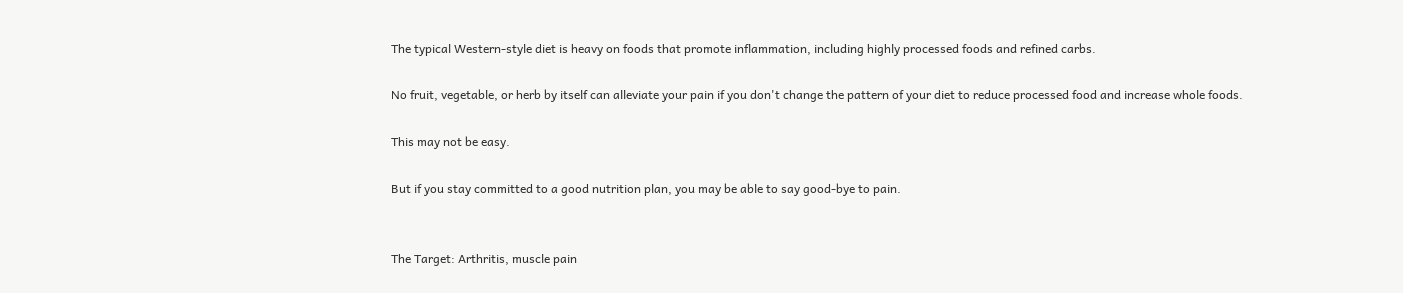The typical Western-style diet is heavy on foods that promote inflammation, including highly processed foods and refined carbs.

No fruit, vegetable, or herb by itself can alleviate your pain if you don't change the pattern of your diet to reduce processed food and increase whole foods.

This may not be easy.

But if you stay committed to a good nutrition plan, you may be able to say good-bye to pain.


The Target: Arthritis, muscle pain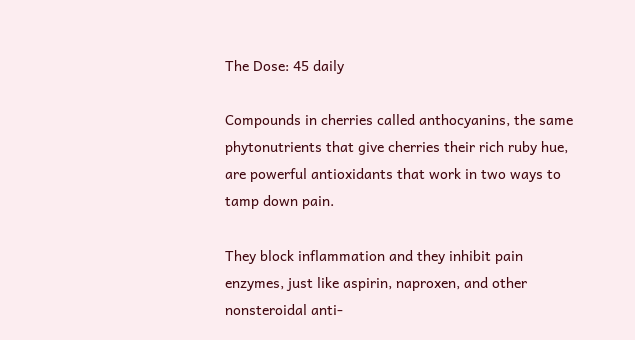The Dose: 45 daily

Compounds in cherries called anthocyanins, the same phytonutrients that give cherries their rich ruby hue, are powerful antioxidants that work in two ways to tamp down pain.

They block inflammation and they inhibit pain enzymes, just like aspirin, naproxen, and other nonsteroidal anti-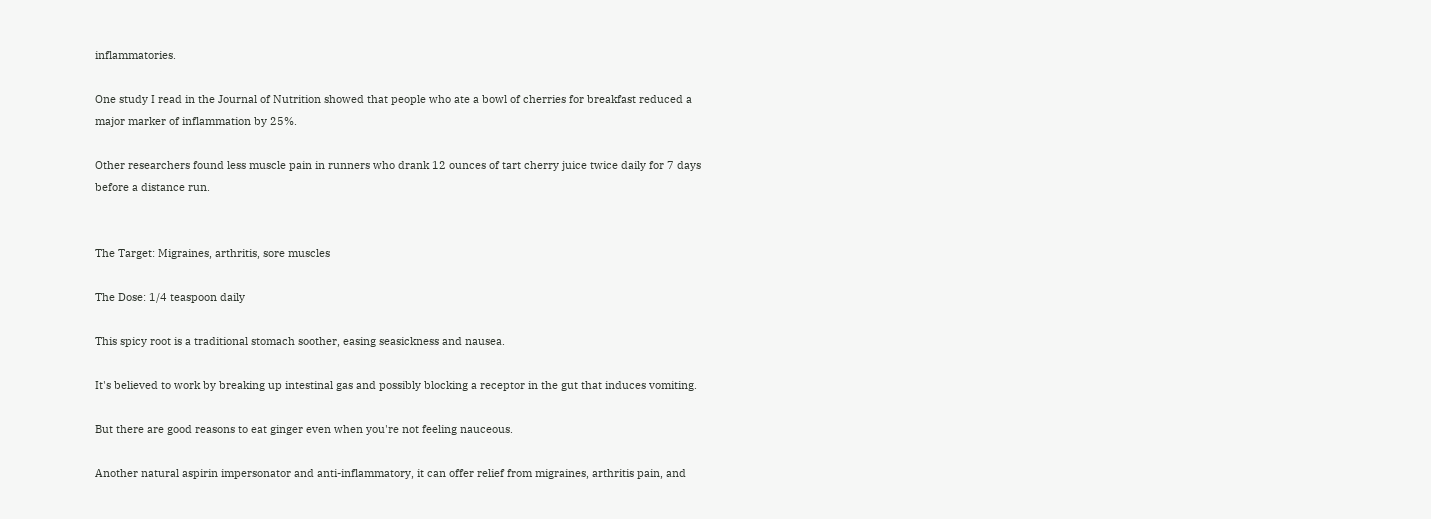inflammatories.

One study I read in the Journal of Nutrition showed that people who ate a bowl of cherries for breakfast reduced a major marker of inflammation by 25%.

Other researchers found less muscle pain in runners who drank 12 ounces of tart cherry juice twice daily for 7 days before a distance run.


The Target: Migraines, arthritis, sore muscles

The Dose: 1/4 teaspoon daily

This spicy root is a traditional stomach soother, easing seasickness and nausea.

It's believed to work by breaking up intestinal gas and possibly blocking a receptor in the gut that induces vomiting.

But there are good reasons to eat ginger even when you're not feeling nauceous.

Another natural aspirin impersonator and anti-inflammatory, it can offer relief from migraines, arthritis pain, and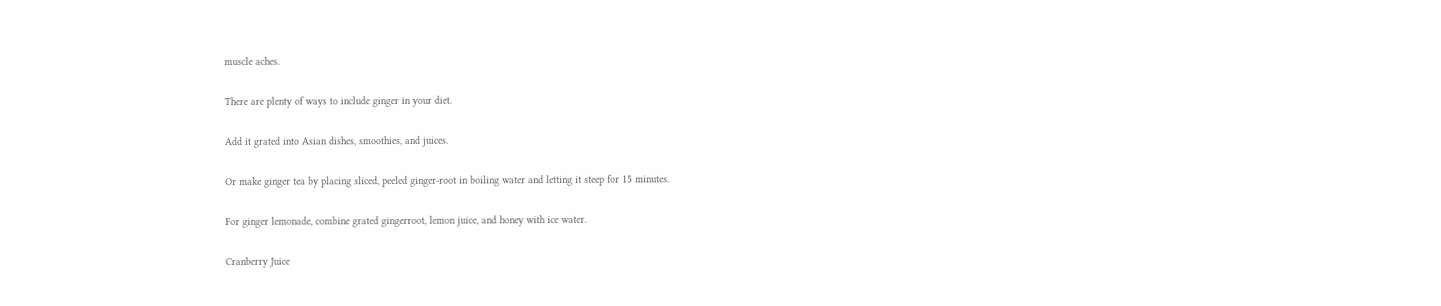muscle aches.

There are plenty of ways to include ginger in your diet.

Add it grated into Asian dishes, smoothies, and juices.

Or make ginger tea by placing sliced, peeled ginger-root in boiling water and letting it steep for 15 minutes.

For ginger lemonade, combine grated gingerroot, lemon juice, and honey with ice water.

Cranberry Juice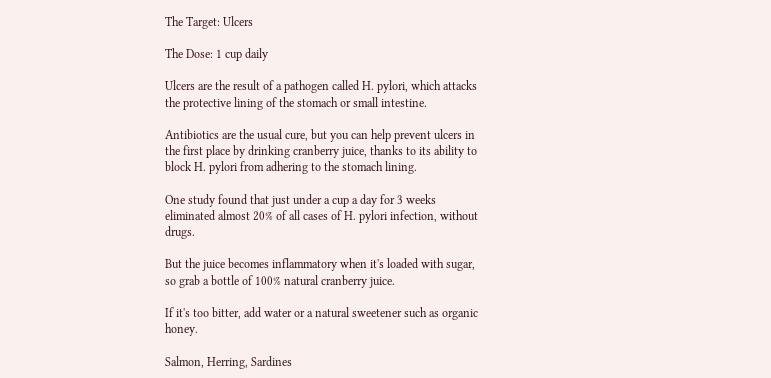The Target: Ulcers

The Dose: 1 cup daily

Ulcers are the result of a pathogen called H. pylori, which attacks the protective lining of the stomach or small intestine.

Antibiotics are the usual cure, but you can help prevent ulcers in the first place by drinking cranberry juice, thanks to its ability to block H. pylori from adhering to the stomach lining.

One study found that just under a cup a day for 3 weeks eliminated almost 20% of all cases of H. pylori infection, without drugs.

But the juice becomes inflammatory when it's loaded with sugar, so grab a bottle of 100% natural cranberry juice.

If it's too bitter, add water or a natural sweetener such as organic honey.

Salmon, Herring, Sardines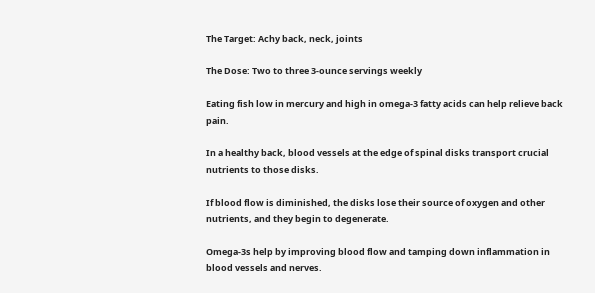The Target: Achy back, neck, joints

The Dose: Two to three 3-ounce servings weekly

Eating fish low in mercury and high in omega-3 fatty acids can help relieve back pain.

In a healthy back, blood vessels at the edge of spinal disks transport crucial nutrients to those disks.

If blood flow is diminished, the disks lose their source of oxygen and other nutrients, and they begin to degenerate.

Omega-3s help by improving blood flow and tamping down inflammation in blood vessels and nerves.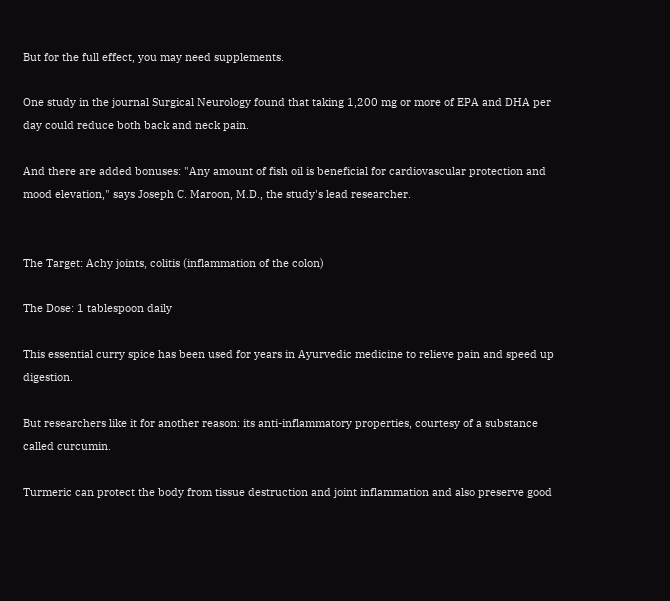But for the full effect, you may need supplements.

One study in the journal Surgical Neurology found that taking 1,200 mg or more of EPA and DHA per day could reduce both back and neck pain.

And there are added bonuses: "Any amount of fish oil is beneficial for cardiovascular protection and mood elevation," says Joseph C. Maroon, M.D., the study's lead researcher.


The Target: Achy joints, colitis (inflammation of the colon)

The Dose: 1 tablespoon daily

This essential curry spice has been used for years in Ayurvedic medicine to relieve pain and speed up digestion.

But researchers like it for another reason: its anti-inflammatory properties, courtesy of a substance called curcumin.

Turmeric can protect the body from tissue destruction and joint inflammation and also preserve good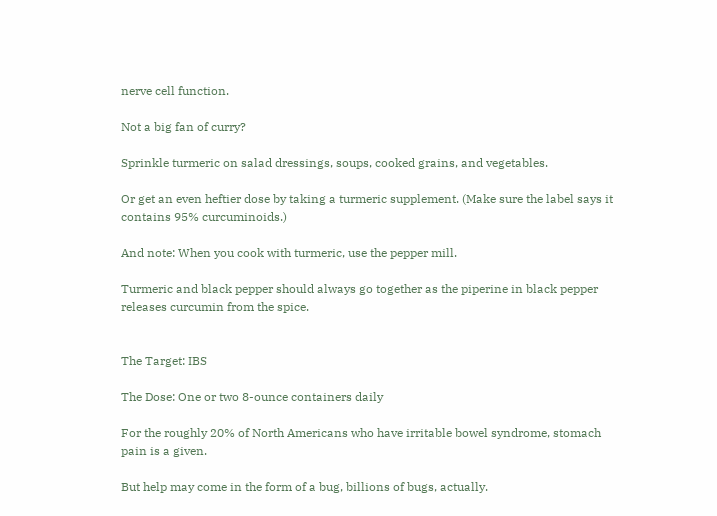nerve cell function.

Not a big fan of curry?

Sprinkle turmeric on salad dressings, soups, cooked grains, and vegetables.

Or get an even heftier dose by taking a turmeric supplement. (Make sure the label says it contains 95% curcuminoids.)

And note: When you cook with turmeric, use the pepper mill.

Turmeric and black pepper should always go together as the piperine in black pepper releases curcumin from the spice.


The Target: IBS

The Dose: One or two 8-ounce containers daily

For the roughly 20% of North Americans who have irritable bowel syndrome, stomach pain is a given.

But help may come in the form of a bug, billions of bugs, actually.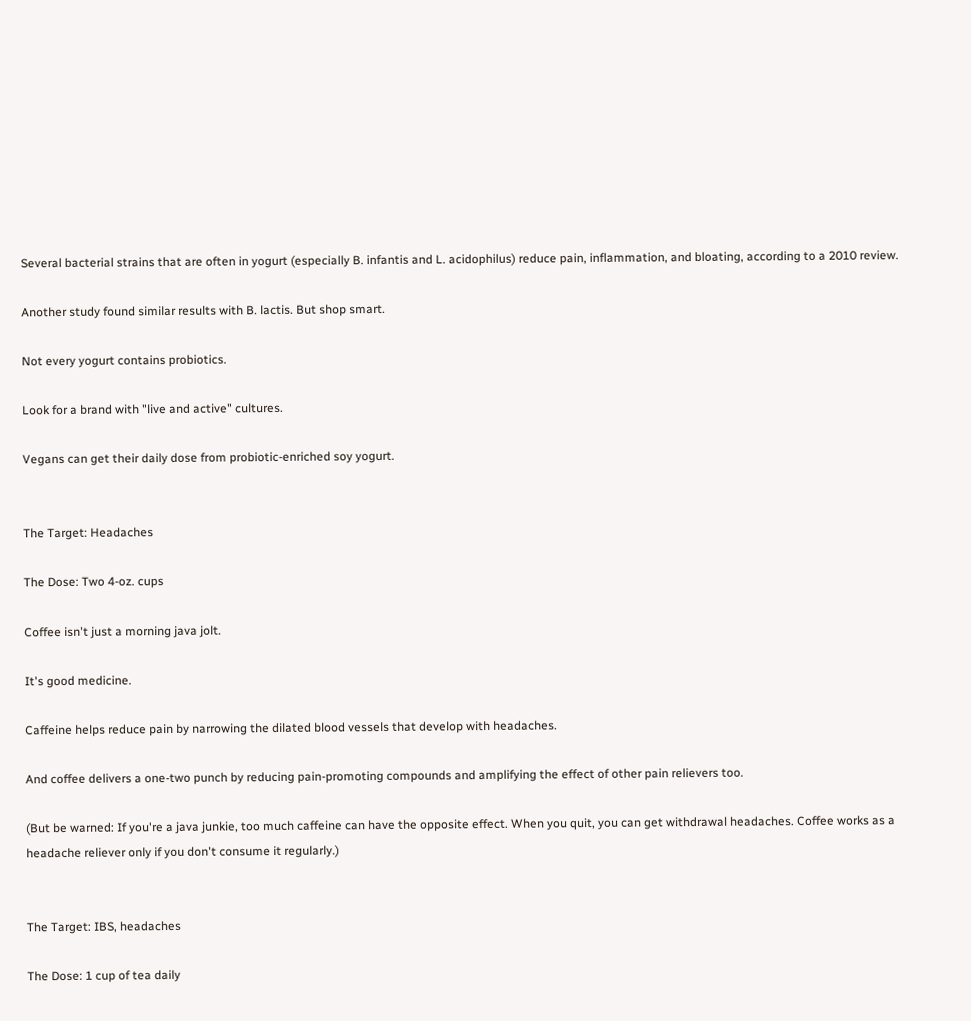Several bacterial strains that are often in yogurt (especially B. infantis and L. acidophilus) reduce pain, inflammation, and bloating, according to a 2010 review.

Another study found similar results with B. lactis. But shop smart.

Not every yogurt contains probiotics.

Look for a brand with "live and active" cultures.

Vegans can get their daily dose from probiotic-enriched soy yogurt.


The Target: Headaches

The Dose: Two 4-oz. cups

Coffee isn't just a morning java jolt.

It's good medicine.

Caffeine helps reduce pain by narrowing the dilated blood vessels that develop with headaches.

And coffee delivers a one-two punch by reducing pain-promoting compounds and amplifying the effect of other pain relievers too.

(But be warned: If you're a java junkie, too much caffeine can have the opposite effect. When you quit, you can get withdrawal headaches. Coffee works as a headache reliever only if you don't consume it regularly.)


The Target: IBS, headaches

The Dose: 1 cup of tea daily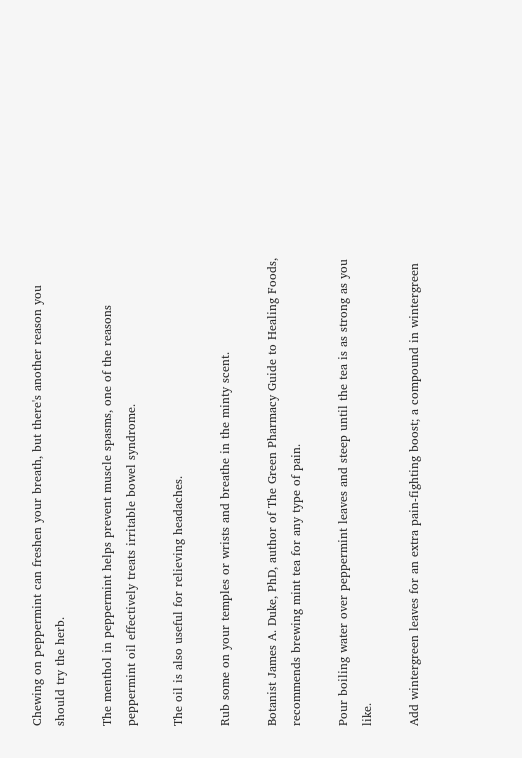Chewing on peppermint can freshen your breath, but there's another reason you should try the herb.

The menthol in peppermint helps prevent muscle spasms, one of the reasons peppermint oil effectively treats irritable bowel syndrome.

The oil is also useful for relieving headaches.

Rub some on your temples or wrists and breathe in the minty scent.

Botanist James A. Duke, PhD, author of The Green Pharmacy Guide to Healing Foods, recommends brewing mint tea for any type of pain.

Pour boiling water over peppermint leaves and steep until the tea is as strong as you like.

Add wintergreen leaves for an extra pain-fighting boost; a compound in wintergreen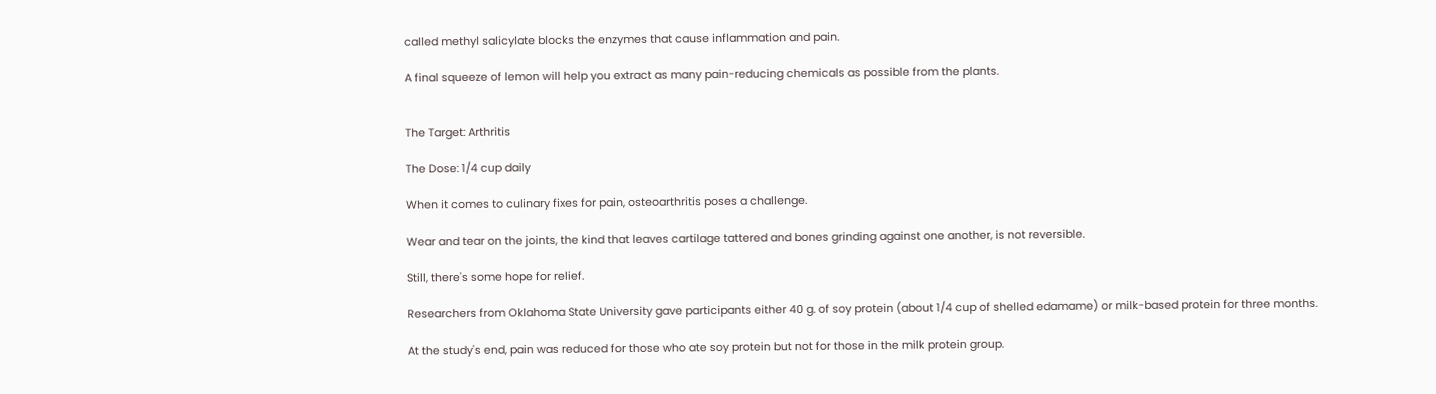called methyl salicylate blocks the enzymes that cause inflammation and pain.

A final squeeze of lemon will help you extract as many pain-reducing chemicals as possible from the plants.


The Target: Arthritis

The Dose: 1/4 cup daily

When it comes to culinary fixes for pain, osteoarthritis poses a challenge.

Wear and tear on the joints, the kind that leaves cartilage tattered and bones grinding against one another, is not reversible.

Still, there's some hope for relief.

Researchers from Oklahoma State University gave participants either 40 g. of soy protein (about 1/4 cup of shelled edamame) or milk-based protein for three months.

At the study's end, pain was reduced for those who ate soy protein but not for those in the milk protein group.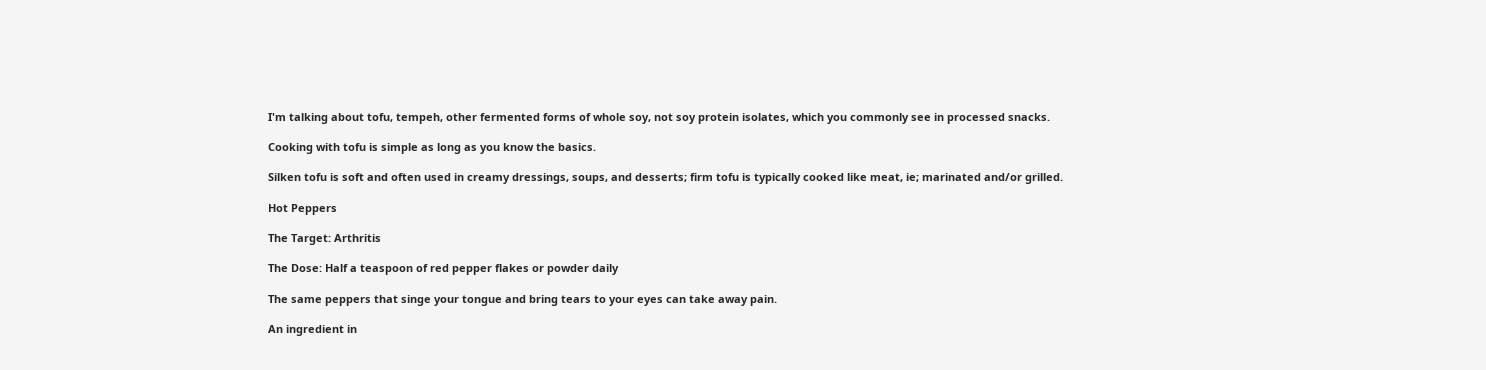I'm talking about tofu, tempeh, other fermented forms of whole soy, not soy protein isolates, which you commonly see in processed snacks.

Cooking with tofu is simple as long as you know the basics.

Silken tofu is soft and often used in creamy dressings, soups, and desserts; firm tofu is typically cooked like meat, ie; marinated and/or grilled.

Hot Peppers

The Target: Arthritis

The Dose: Half a teaspoon of red pepper flakes or powder daily

The same peppers that singe your tongue and bring tears to your eyes can take away pain.

An ingredient in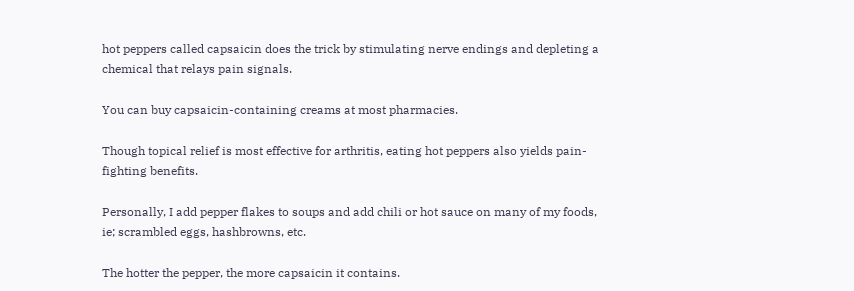hot peppers called capsaicin does the trick by stimulating nerve endings and depleting a chemical that relays pain signals.

You can buy capsaicin-containing creams at most pharmacies.

Though topical relief is most effective for arthritis, eating hot peppers also yields pain-fighting benefits.

Personally, I add pepper flakes to soups and add chili or hot sauce on many of my foods, ie; scrambled eggs, hashbrowns, etc.

The hotter the pepper, the more capsaicin it contains.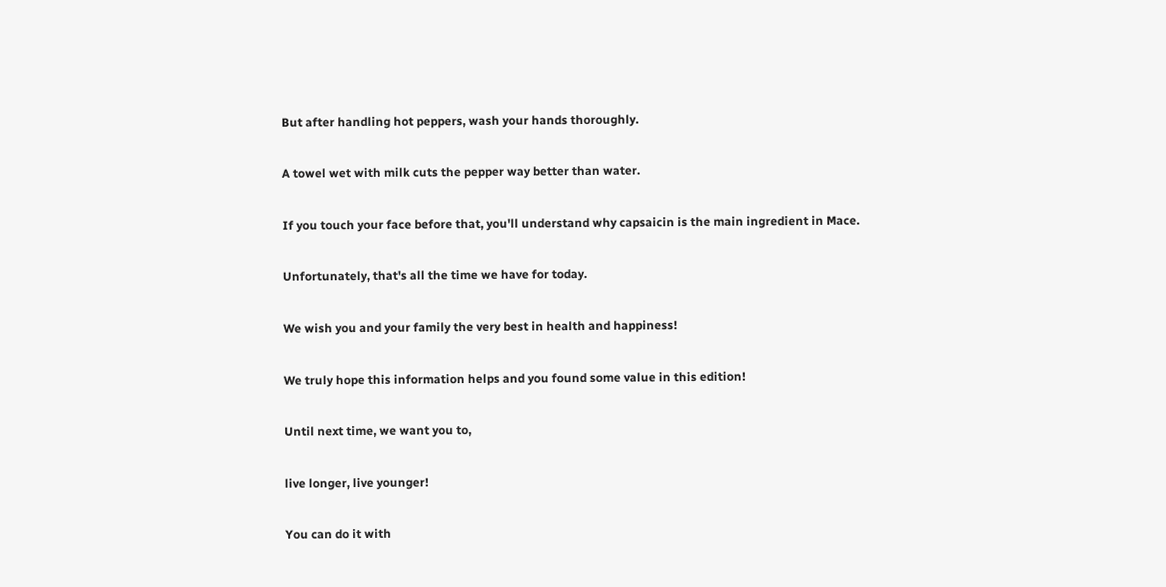But after handling hot peppers, wash your hands thoroughly.

A towel wet with milk cuts the pepper way better than water.

If you touch your face before that, you'll understand why capsaicin is the main ingredient in Mace.

Unfortunately, that's all the time we have for today.

We wish you and your family the very best in health and happiness!

We truly hope this information helps and you found some value in this edition!

Until next time, we want you to,

live longer, live younger!

You can do it with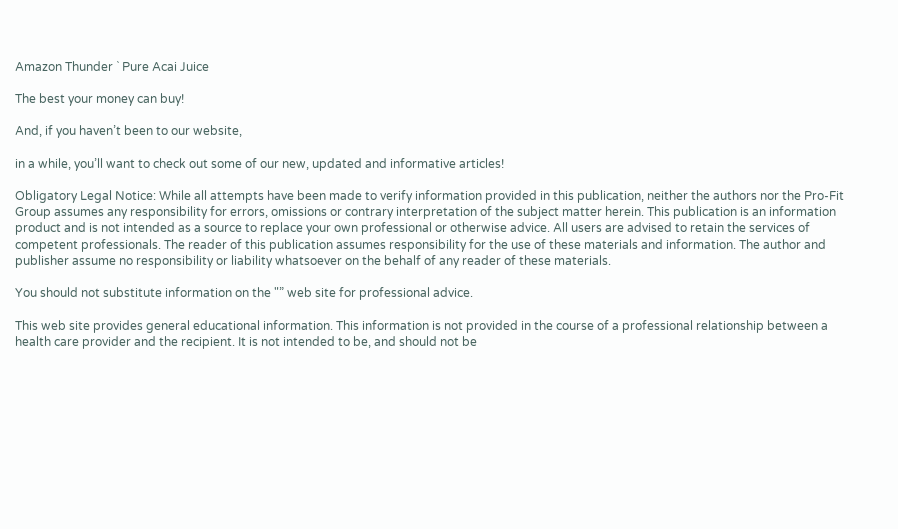Amazon Thunder ` Pure Acai Juice

The best your money can buy!

And, if you haven’t been to our website,

in a while, you’ll want to check out some of our new, updated and informative articles!

Obligatory Legal Notice: While all attempts have been made to verify information provided in this publication, neither the authors nor the Pro-Fit Group assumes any responsibility for errors, omissions or contrary interpretation of the subject matter herein. This publication is an information product and is not intended as a source to replace your own professional or otherwise advice. All users are advised to retain the services of competent professionals. The reader of this publication assumes responsibility for the use of these materials and information. The author and publisher assume no responsibility or liability whatsoever on the behalf of any reader of these materials.

You should not substitute information on the "” web site for professional advice.

This web site provides general educational information. This information is not provided in the course of a professional relationship between a health care provider and the recipient. It is not intended to be, and should not be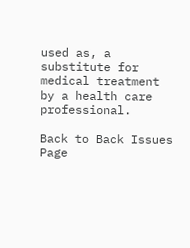used as, a substitute for medical treatment by a health care professional.

Back to Back Issues Page